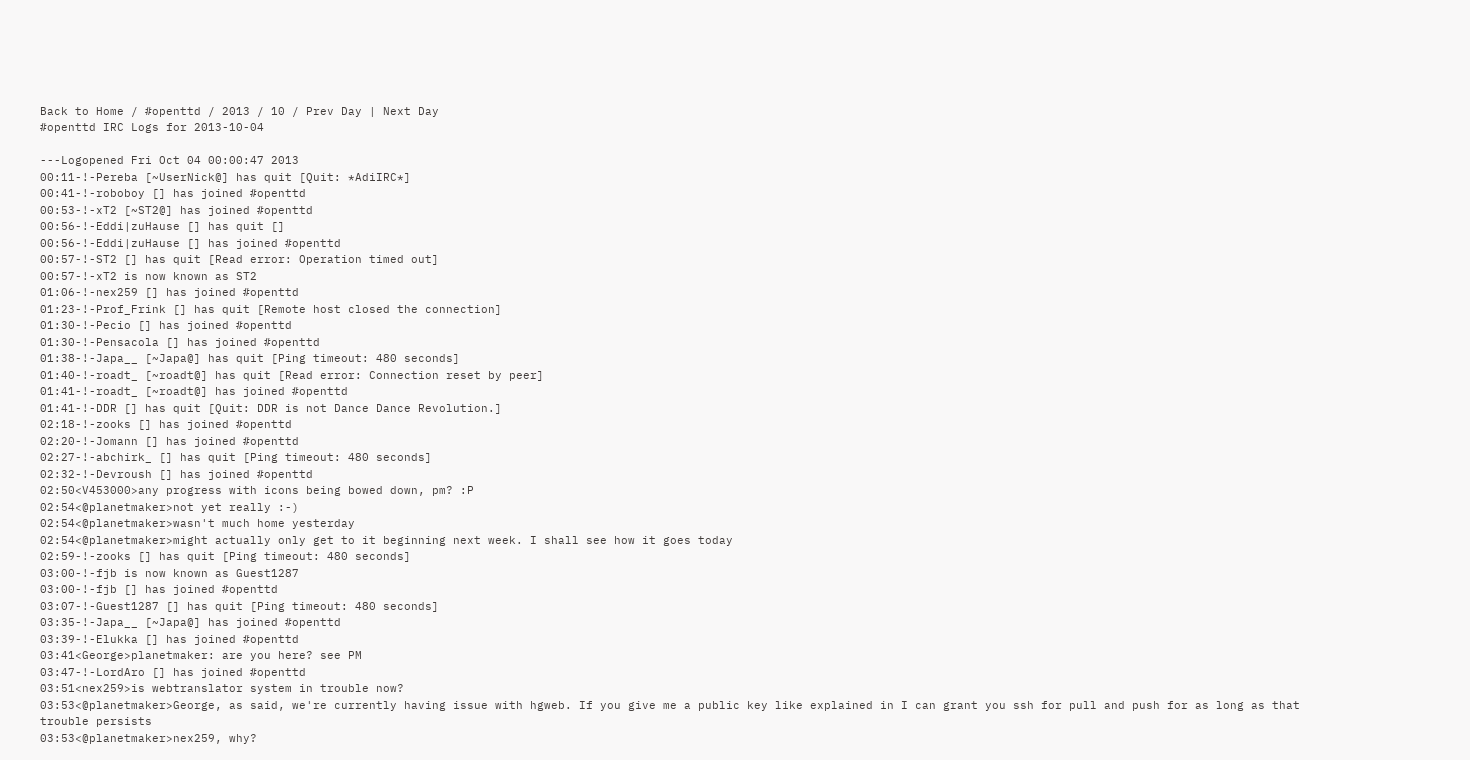Back to Home / #openttd / 2013 / 10 / Prev Day | Next Day
#openttd IRC Logs for 2013-10-04

---Logopened Fri Oct 04 00:00:47 2013
00:11-!-Pereba [~UserNick@] has quit [Quit: *AdiIRC*]
00:41-!-roboboy [] has joined #openttd
00:53-!-xT2 [~ST2@] has joined #openttd
00:56-!-Eddi|zuHause [] has quit []
00:56-!-Eddi|zuHause [] has joined #openttd
00:57-!-ST2 [] has quit [Read error: Operation timed out]
00:57-!-xT2 is now known as ST2
01:06-!-nex259 [] has joined #openttd
01:23-!-Prof_Frink [] has quit [Remote host closed the connection]
01:30-!-Pecio [] has joined #openttd
01:30-!-Pensacola [] has joined #openttd
01:38-!-Japa__ [~Japa@] has quit [Ping timeout: 480 seconds]
01:40-!-roadt_ [~roadt@] has quit [Read error: Connection reset by peer]
01:41-!-roadt_ [~roadt@] has joined #openttd
01:41-!-DDR [] has quit [Quit: DDR is not Dance Dance Revolution.]
02:18-!-zooks [] has joined #openttd
02:20-!-Jomann [] has joined #openttd
02:27-!-abchirk_ [] has quit [Ping timeout: 480 seconds]
02:32-!-Devroush [] has joined #openttd
02:50<V453000>any progress with icons being bowed down, pm? :P
02:54<@planetmaker>not yet really :-)
02:54<@planetmaker>wasn't much home yesterday
02:54<@planetmaker>might actually only get to it beginning next week. I shall see how it goes today
02:59-!-zooks [] has quit [Ping timeout: 480 seconds]
03:00-!-fjb is now known as Guest1287
03:00-!-fjb [] has joined #openttd
03:07-!-Guest1287 [] has quit [Ping timeout: 480 seconds]
03:35-!-Japa__ [~Japa@] has joined #openttd
03:39-!-Elukka [] has joined #openttd
03:41<George>planetmaker: are you here? see PM
03:47-!-LordAro [] has joined #openttd
03:51<nex259>is webtranslator system in trouble now?
03:53<@planetmaker>George, as said, we're currently having issue with hgweb. If you give me a public key like explained in I can grant you ssh for pull and push for as long as that trouble persists
03:53<@planetmaker>nex259, why?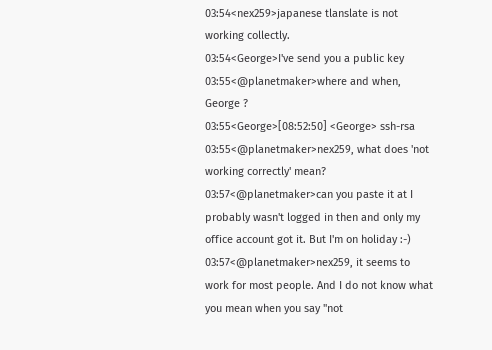03:54<nex259>japanese tlanslate is not working collectly.
03:54<George>I've send you a public key
03:55<@planetmaker>where and when, George ?
03:55<George>[08:52:50] <George> ssh-rsa
03:55<@planetmaker>nex259, what does 'not working correctly' mean?
03:57<@planetmaker>can you paste it at I probably wasn't logged in then and only my office account got it. But I'm on holiday :-)
03:57<@planetmaker>nex259, it seems to work for most people. And I do not know what you mean when you say "not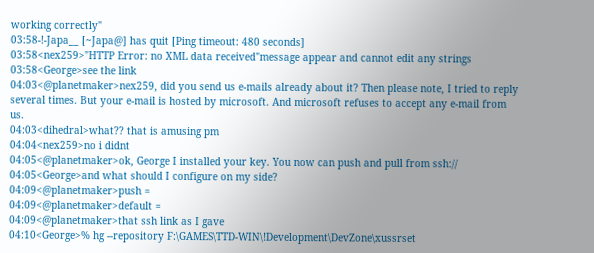working correctly"
03:58-!-Japa__ [~Japa@] has quit [Ping timeout: 480 seconds]
03:58<nex259>"HTTP Error: no XML data received"message appear and cannot edit any strings
03:58<George>see the link
04:03<@planetmaker>nex259, did you send us e-mails already about it? Then please note, I tried to reply several times. But your e-mail is hosted by microsoft. And microsoft refuses to accept any e-mail from us.
04:03<dihedral>what?? that is amusing pm
04:04<nex259>no i didnt
04:05<@planetmaker>ok, George I installed your key. You now can push and pull from ssh://
04:05<George>and what should I configure on my side?
04:09<@planetmaker>push =
04:09<@planetmaker>default =
04:09<@planetmaker>that ssh link as I gave
04:10<George>% hg --repository F:\GAMES\TTD-WIN\!Development\DevZone\xussrset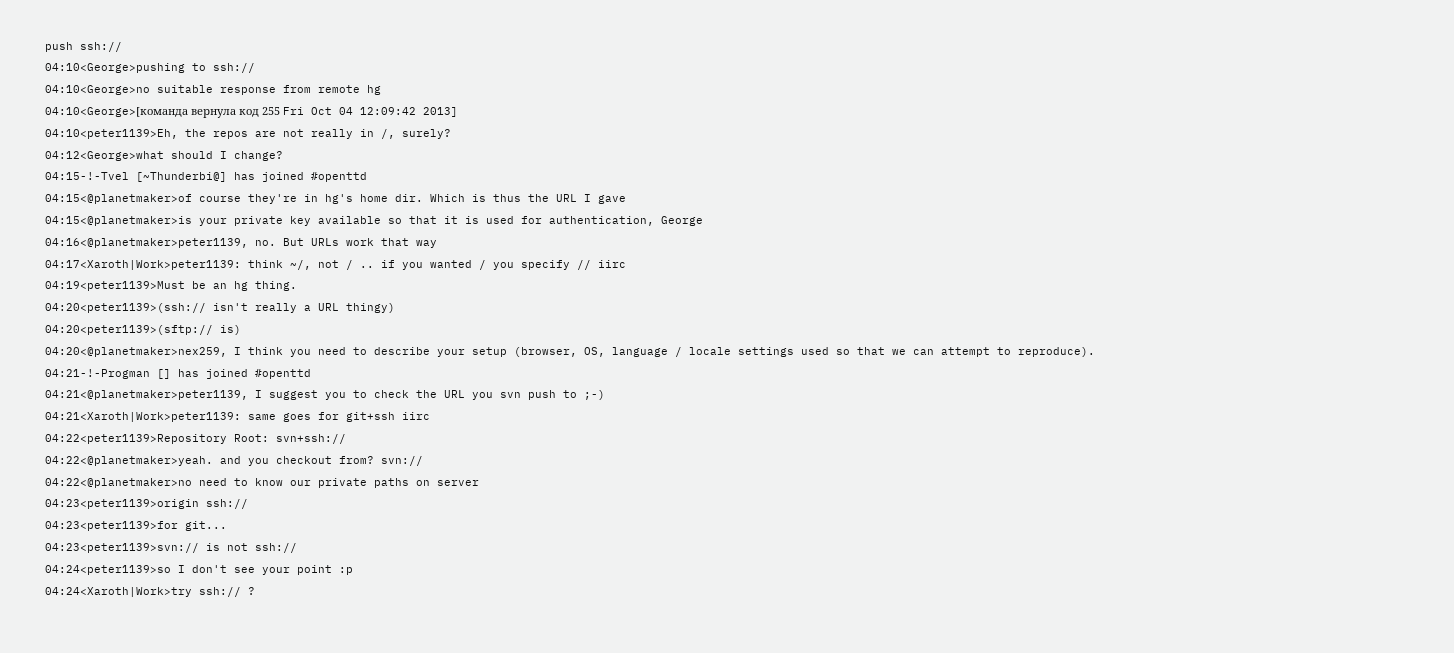push ssh://
04:10<George>pushing to ssh://
04:10<George>no suitable response from remote hg
04:10<George>[команда вернула код 255 Fri Oct 04 12:09:42 2013]
04:10<peter1139>Eh, the repos are not really in /, surely?
04:12<George>what should I change?
04:15-!-Tvel [~Thunderbi@] has joined #openttd
04:15<@planetmaker>of course they're in hg's home dir. Which is thus the URL I gave
04:15<@planetmaker>is your private key available so that it is used for authentication, George
04:16<@planetmaker>peter1139, no. But URLs work that way
04:17<Xaroth|Work>peter1139: think ~/, not / .. if you wanted / you specify // iirc
04:19<peter1139>Must be an hg thing.
04:20<peter1139>(ssh:// isn't really a URL thingy)
04:20<peter1139>(sftp:// is)
04:20<@planetmaker>nex259, I think you need to describe your setup (browser, OS, language / locale settings used so that we can attempt to reproduce).
04:21-!-Progman [] has joined #openttd
04:21<@planetmaker>peter1139, I suggest you to check the URL you svn push to ;-)
04:21<Xaroth|Work>peter1139: same goes for git+ssh iirc
04:22<peter1139>Repository Root: svn+ssh://
04:22<@planetmaker>yeah. and you checkout from? svn://
04:22<@planetmaker>no need to know our private paths on server
04:23<peter1139>origin ssh://
04:23<peter1139>for git...
04:23<peter1139>svn:// is not ssh://
04:24<peter1139>so I don't see your point :p
04:24<Xaroth|Work>try ssh:// ?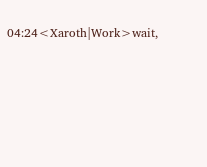04:24<Xaroth|Work>wait,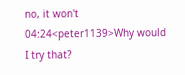no, it won't
04:24<peter1139>Why would I try that?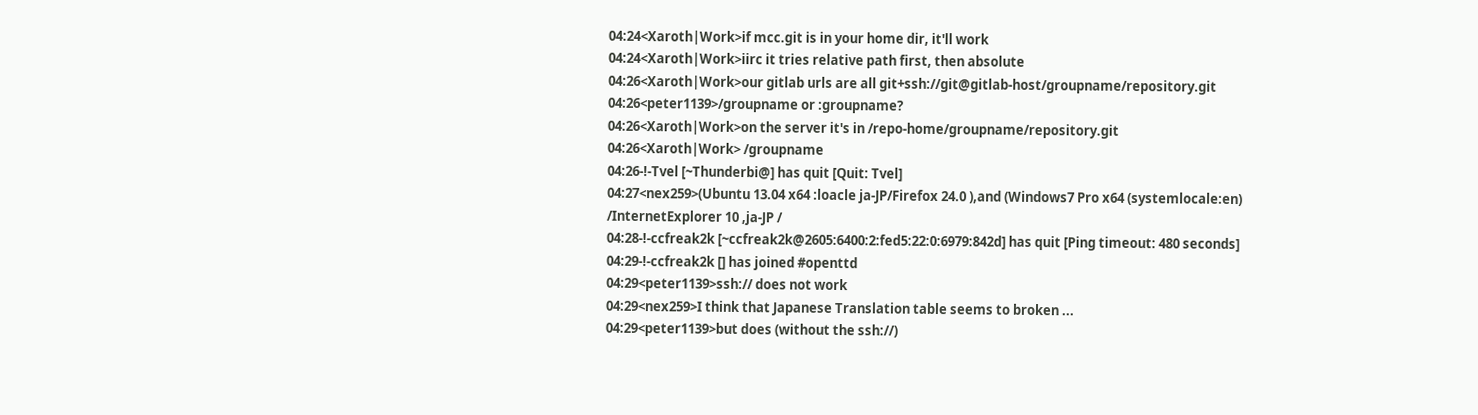04:24<Xaroth|Work>if mcc.git is in your home dir, it'll work
04:24<Xaroth|Work>iirc it tries relative path first, then absolute
04:26<Xaroth|Work>our gitlab urls are all git+ssh://git@gitlab-host/groupname/repository.git
04:26<peter1139>/groupname or :groupname?
04:26<Xaroth|Work>on the server it's in /repo-home/groupname/repository.git
04:26<Xaroth|Work> /groupname
04:26-!-Tvel [~Thunderbi@] has quit [Quit: Tvel]
04:27<nex259>(Ubuntu 13.04 x64 :loacle ja-JP/Firefox 24.0 ),and (Windows7 Pro x64 (systemlocale:en) /InternetExplorer 10 ,ja-JP /
04:28-!-ccfreak2k [~ccfreak2k@2605:6400:2:fed5:22:0:6979:842d] has quit [Ping timeout: 480 seconds]
04:29-!-ccfreak2k [] has joined #openttd
04:29<peter1139>ssh:// does not work
04:29<nex259>I think that Japanese Translation table seems to broken ...
04:29<peter1139>but does (without the ssh://)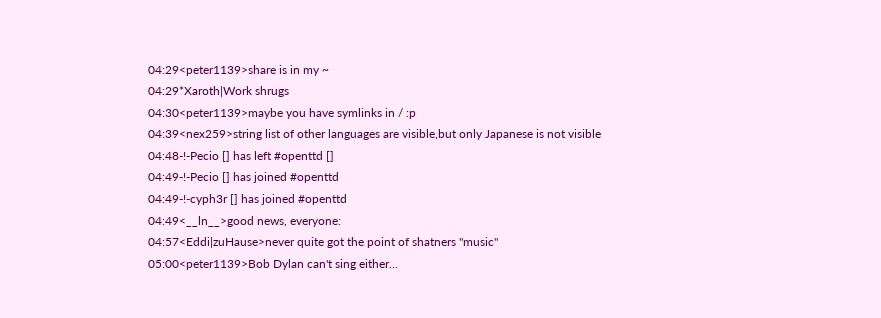04:29<peter1139>share is in my ~
04:29*Xaroth|Work shrugs
04:30<peter1139>maybe you have symlinks in / :p
04:39<nex259>string list of other languages are visible,but only Japanese is not visible
04:48-!-Pecio [] has left #openttd []
04:49-!-Pecio [] has joined #openttd
04:49-!-cyph3r [] has joined #openttd
04:49<__ln__>good news, everyone:
04:57<Eddi|zuHause>never quite got the point of shatners "music"
05:00<peter1139>Bob Dylan can't sing either...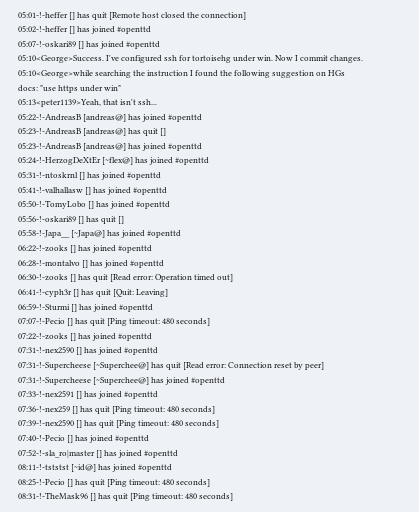05:01-!-heffer [] has quit [Remote host closed the connection]
05:02-!-heffer [] has joined #openttd
05:07-!-oskari89 [] has joined #openttd
05:10<George>Success. I've configured ssh for tortoisehg under win. Now I commit changes.
05:10<George>while searching the instruction I found the following suggestion on HGs docs: "use https under win"
05:13<peter1139>Yeah, that isn't ssh...
05:22-!-AndreasB [andreas@] has joined #openttd
05:23-!-AndreasB [andreas@] has quit []
05:23-!-AndreasB [andreas@] has joined #openttd
05:24-!-HerzogDeXtEr [~flex@] has joined #openttd
05:31-!-ntoskrnl [] has joined #openttd
05:41-!-valhallasw [] has joined #openttd
05:50-!-TomyLobo [] has joined #openttd
05:56-!-oskari89 [] has quit []
05:58-!-Japa__ [~Japa@] has joined #openttd
06:22-!-zooks [] has joined #openttd
06:28-!-montalvo [] has joined #openttd
06:30-!-zooks [] has quit [Read error: Operation timed out]
06:41-!-cyph3r [] has quit [Quit: Leaving]
06:59-!-Sturmi [] has joined #openttd
07:07-!-Pecio [] has quit [Ping timeout: 480 seconds]
07:22-!-zooks [] has joined #openttd
07:31-!-nex2590 [] has joined #openttd
07:31-!-Supercheese [~Superchee@] has quit [Read error: Connection reset by peer]
07:31-!-Supercheese [~Superchee@] has joined #openttd
07:33-!-nex2591 [] has joined #openttd
07:36-!-nex259 [] has quit [Ping timeout: 480 seconds]
07:39-!-nex2590 [] has quit [Ping timeout: 480 seconds]
07:40-!-Pecio [] has joined #openttd
07:52-!-sla_ro|master [] has joined #openttd
08:11-!-tststst [~id@] has joined #openttd
08:25-!-Pecio [] has quit [Ping timeout: 480 seconds]
08:31-!-TheMask96 [] has quit [Ping timeout: 480 seconds]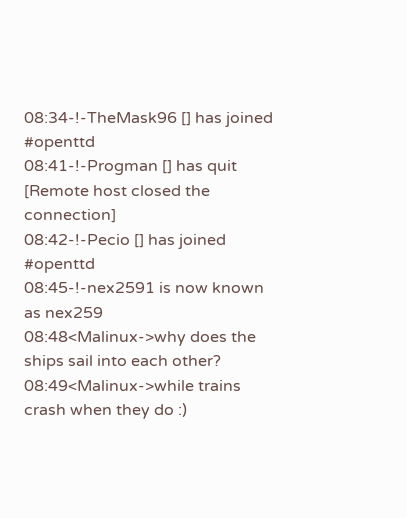08:34-!-TheMask96 [] has joined #openttd
08:41-!-Progman [] has quit [Remote host closed the connection]
08:42-!-Pecio [] has joined #openttd
08:45-!-nex2591 is now known as nex259
08:48<Malinux->why does the ships sail into each other?
08:49<Malinux->while trains crash when they do :)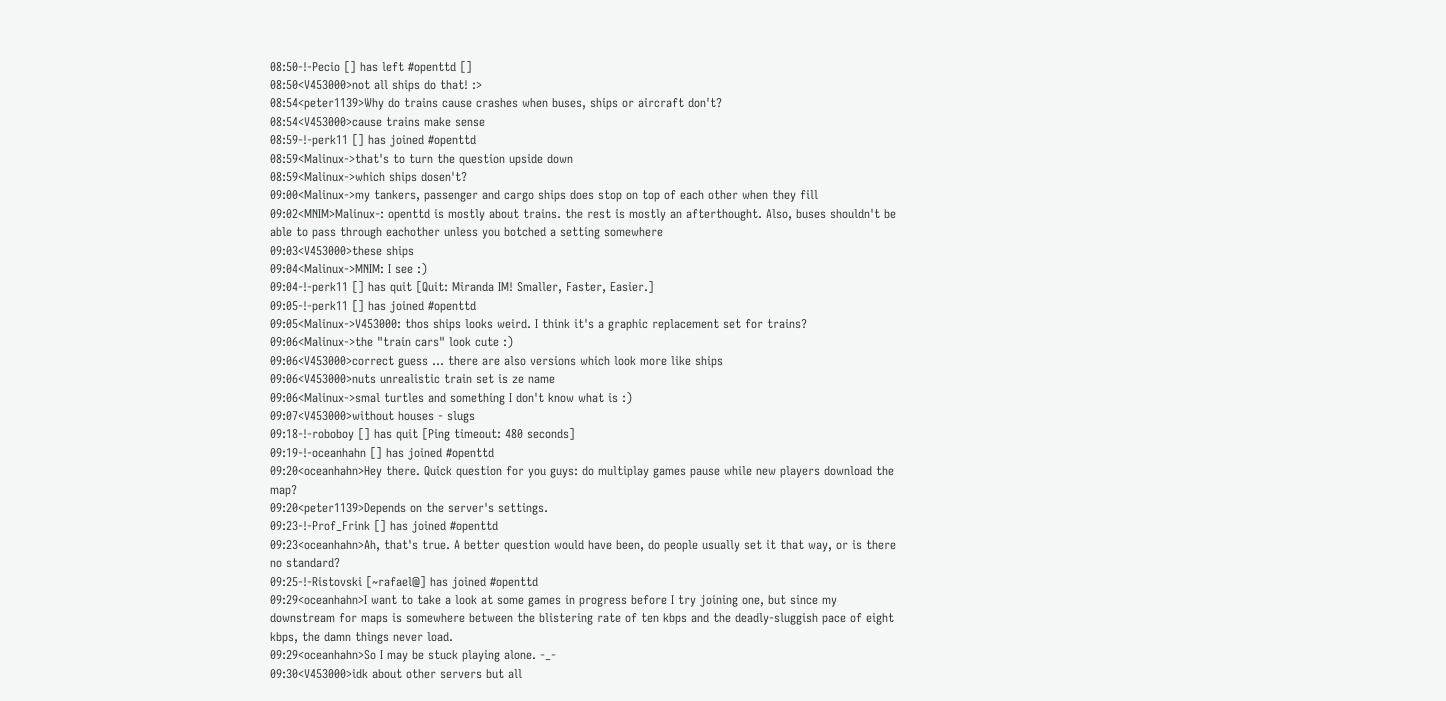08:50-!-Pecio [] has left #openttd []
08:50<V453000>not all ships do that! :>
08:54<peter1139>Why do trains cause crashes when buses, ships or aircraft don't?
08:54<V453000>cause trains make sense
08:59-!-perk11 [] has joined #openttd
08:59<Malinux->that's to turn the question upside down
08:59<Malinux->which ships dosen't?
09:00<Malinux->my tankers, passenger and cargo ships does stop on top of each other when they fill
09:02<MNIM>Malinux-: openttd is mostly about trains. the rest is mostly an afterthought. Also, buses shouldn't be able to pass through eachother unless you botched a setting somewhere
09:03<V453000>these ships
09:04<Malinux->MNIM: I see :)
09:04-!-perk11 [] has quit [Quit: Miranda IM! Smaller, Faster, Easier.]
09:05-!-perk11 [] has joined #openttd
09:05<Malinux->V453000: thos ships looks weird. I think it's a graphic replacement set for trains?
09:06<Malinux->the "train cars" look cute :)
09:06<V453000>correct guess ... there are also versions which look more like ships
09:06<V453000>nuts unrealistic train set is ze name
09:06<Malinux->smal turtles and something I don't know what is :)
09:07<V453000>without houses - slugs
09:18-!-roboboy [] has quit [Ping timeout: 480 seconds]
09:19-!-oceanhahn [] has joined #openttd
09:20<oceanhahn>Hey there. Quick question for you guys: do multiplay games pause while new players download the map?
09:20<peter1139>Depends on the server's settings.
09:23-!-Prof_Frink [] has joined #openttd
09:23<oceanhahn>Ah, that's true. A better question would have been, do people usually set it that way, or is there no standard?
09:25-!-Ristovski [~rafael@] has joined #openttd
09:29<oceanhahn>I want to take a look at some games in progress before I try joining one, but since my downstream for maps is somewhere between the blistering rate of ten kbps and the deadly-sluggish pace of eight kbps, the damn things never load.
09:29<oceanhahn>So I may be stuck playing alone. -_-
09:30<V453000>idk about other servers but all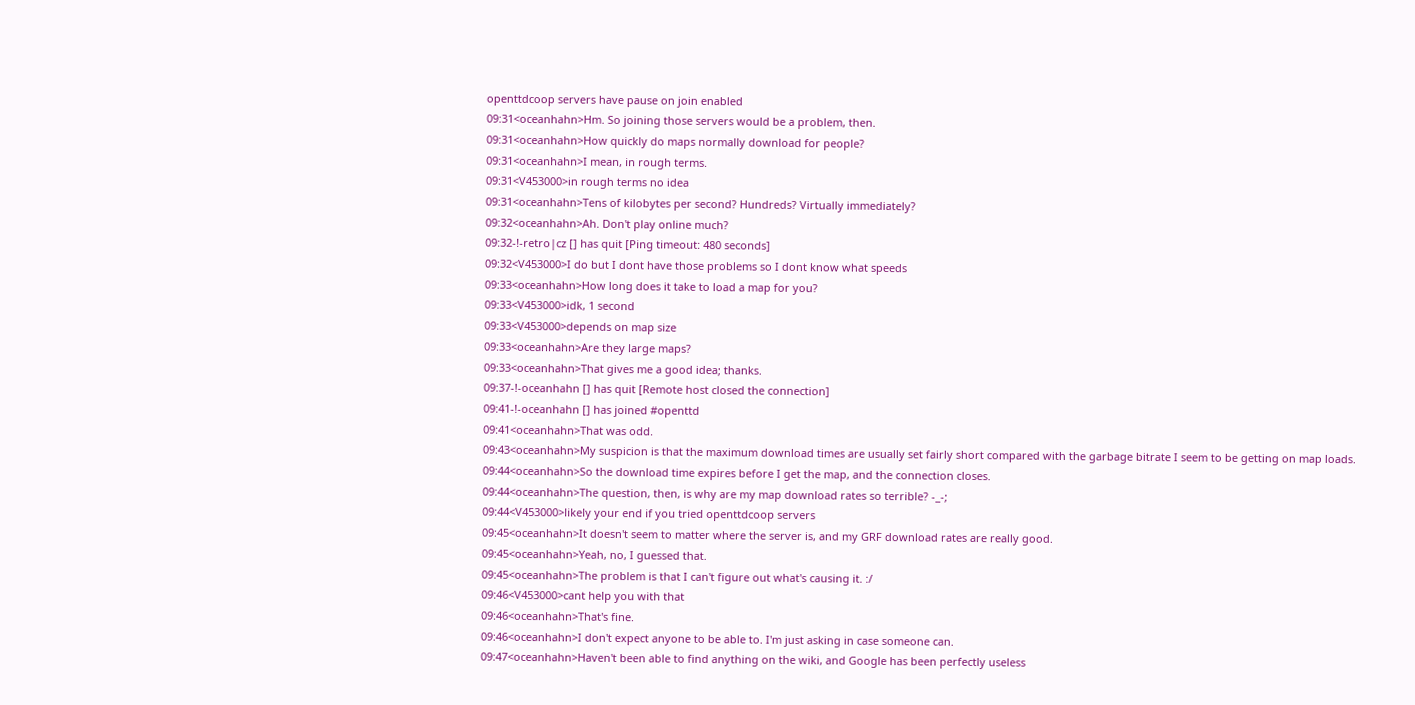openttdcoop servers have pause on join enabled
09:31<oceanhahn>Hm. So joining those servers would be a problem, then.
09:31<oceanhahn>How quickly do maps normally download for people?
09:31<oceanhahn>I mean, in rough terms.
09:31<V453000>in rough terms no idea
09:31<oceanhahn>Tens of kilobytes per second? Hundreds? Virtually immediately?
09:32<oceanhahn>Ah. Don't play online much?
09:32-!-retro|cz [] has quit [Ping timeout: 480 seconds]
09:32<V453000>I do but I dont have those problems so I dont know what speeds
09:33<oceanhahn>How long does it take to load a map for you?
09:33<V453000>idk, 1 second
09:33<V453000>depends on map size
09:33<oceanhahn>Are they large maps?
09:33<oceanhahn>That gives me a good idea; thanks.
09:37-!-oceanhahn [] has quit [Remote host closed the connection]
09:41-!-oceanhahn [] has joined #openttd
09:41<oceanhahn>That was odd.
09:43<oceanhahn>My suspicion is that the maximum download times are usually set fairly short compared with the garbage bitrate I seem to be getting on map loads.
09:44<oceanhahn>So the download time expires before I get the map, and the connection closes.
09:44<oceanhahn>The question, then, is why are my map download rates so terrible? -_-;
09:44<V453000>likely your end if you tried openttdcoop servers
09:45<oceanhahn>It doesn't seem to matter where the server is, and my GRF download rates are really good.
09:45<oceanhahn>Yeah, no, I guessed that.
09:45<oceanhahn>The problem is that I can't figure out what's causing it. :/
09:46<V453000>cant help you with that
09:46<oceanhahn>That's fine.
09:46<oceanhahn>I don't expect anyone to be able to. I'm just asking in case someone can.
09:47<oceanhahn>Haven't been able to find anything on the wiki, and Google has been perfectly useless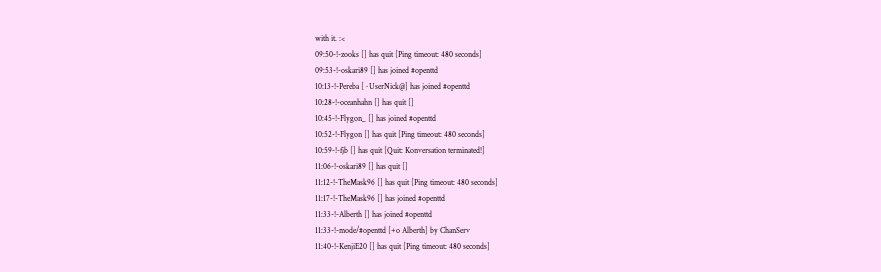with it. :<
09:50-!-zooks [] has quit [Ping timeout: 480 seconds]
09:53-!-oskari89 [] has joined #openttd
10:13-!-Pereba [~UserNick@] has joined #openttd
10:28-!-oceanhahn [] has quit []
10:45-!-Flygon_ [] has joined #openttd
10:52-!-Flygon [] has quit [Ping timeout: 480 seconds]
10:59-!-fjb [] has quit [Quit: Konversation terminated!]
11:06-!-oskari89 [] has quit []
11:12-!-TheMask96 [] has quit [Ping timeout: 480 seconds]
11:17-!-TheMask96 [] has joined #openttd
11:33-!-Alberth [] has joined #openttd
11:33-!-mode/#openttd [+o Alberth] by ChanServ
11:40-!-KenjiE20 [] has quit [Ping timeout: 480 seconds]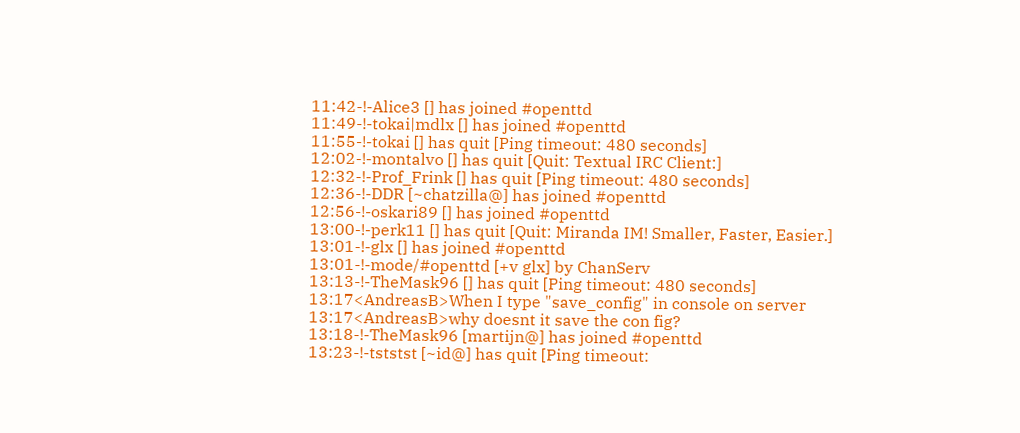11:42-!-Alice3 [] has joined #openttd
11:49-!-tokai|mdlx [] has joined #openttd
11:55-!-tokai [] has quit [Ping timeout: 480 seconds]
12:02-!-montalvo [] has quit [Quit: Textual IRC Client:]
12:32-!-Prof_Frink [] has quit [Ping timeout: 480 seconds]
12:36-!-DDR [~chatzilla@] has joined #openttd
12:56-!-oskari89 [] has joined #openttd
13:00-!-perk11 [] has quit [Quit: Miranda IM! Smaller, Faster, Easier.]
13:01-!-glx [] has joined #openttd
13:01-!-mode/#openttd [+v glx] by ChanServ
13:13-!-TheMask96 [] has quit [Ping timeout: 480 seconds]
13:17<AndreasB>When I type "save_config" in console on server
13:17<AndreasB>why doesnt it save the con fig?
13:18-!-TheMask96 [martijn@] has joined #openttd
13:23-!-tststst [~id@] has quit [Ping timeout: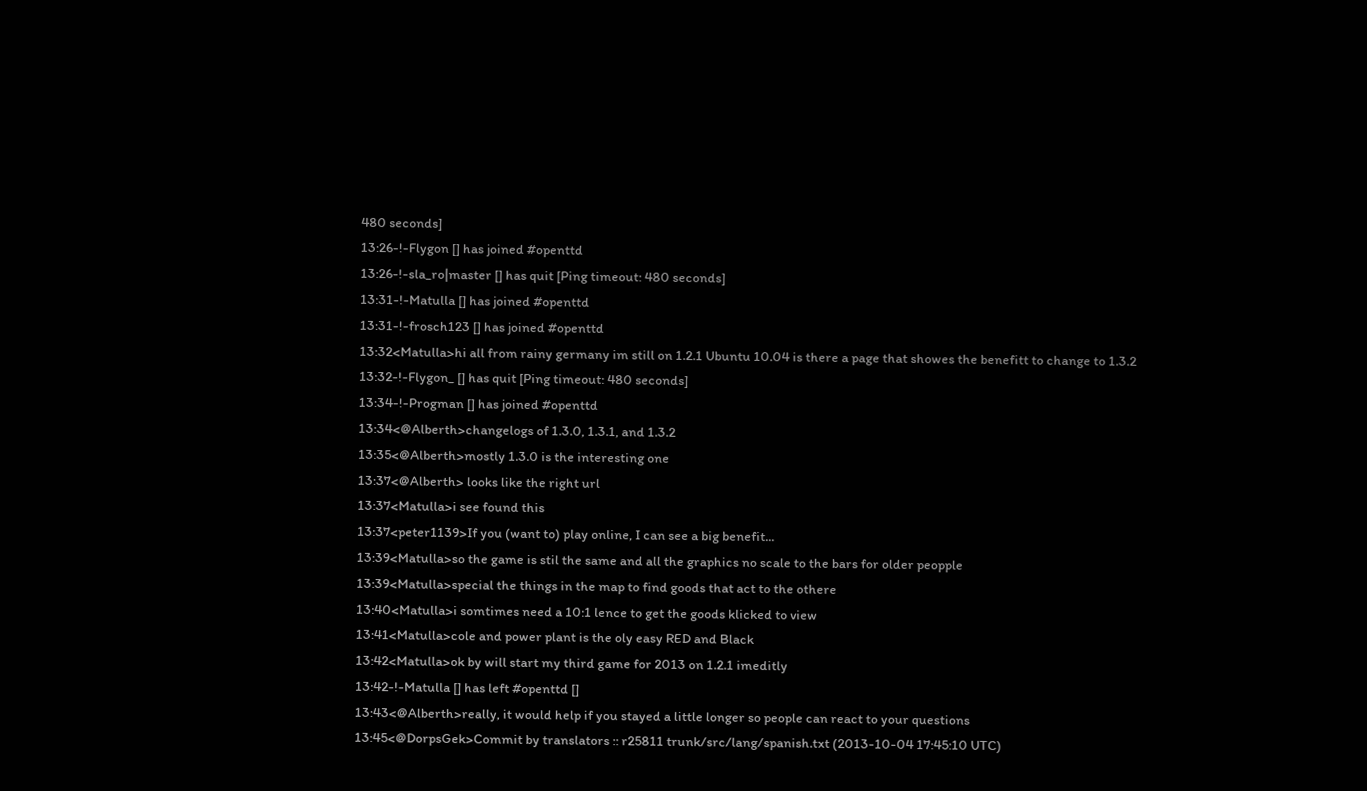480 seconds]
13:26-!-Flygon [] has joined #openttd
13:26-!-sla_ro|master [] has quit [Ping timeout: 480 seconds]
13:31-!-Matulla [] has joined #openttd
13:31-!-frosch123 [] has joined #openttd
13:32<Matulla>hi all from rainy germany im still on 1.2.1 Ubuntu 10.04 is there a page that showes the benefitt to change to 1.3.2
13:32-!-Flygon_ [] has quit [Ping timeout: 480 seconds]
13:34-!-Progman [] has joined #openttd
13:34<@Alberth>changelogs of 1.3.0, 1.3.1, and 1.3.2
13:35<@Alberth>mostly 1.3.0 is the interesting one
13:37<@Alberth> looks like the right url
13:37<Matulla>i see found this
13:37<peter1139>If you (want to) play online, I can see a big benefit...
13:39<Matulla>so the game is stil the same and all the graphics no scale to the bars for older peopple
13:39<Matulla>special the things in the map to find goods that act to the othere
13:40<Matulla>i somtimes need a 10:1 lence to get the goods klicked to view
13:41<Matulla>cole and power plant is the oly easy RED and Black
13:42<Matulla>ok by will start my third game for 2013 on 1.2.1 imeditly
13:42-!-Matulla [] has left #openttd []
13:43<@Alberth>really, it would help if you stayed a little longer so people can react to your questions
13:45<@DorpsGek>Commit by translators :: r25811 trunk/src/lang/spanish.txt (2013-10-04 17:45:10 UTC)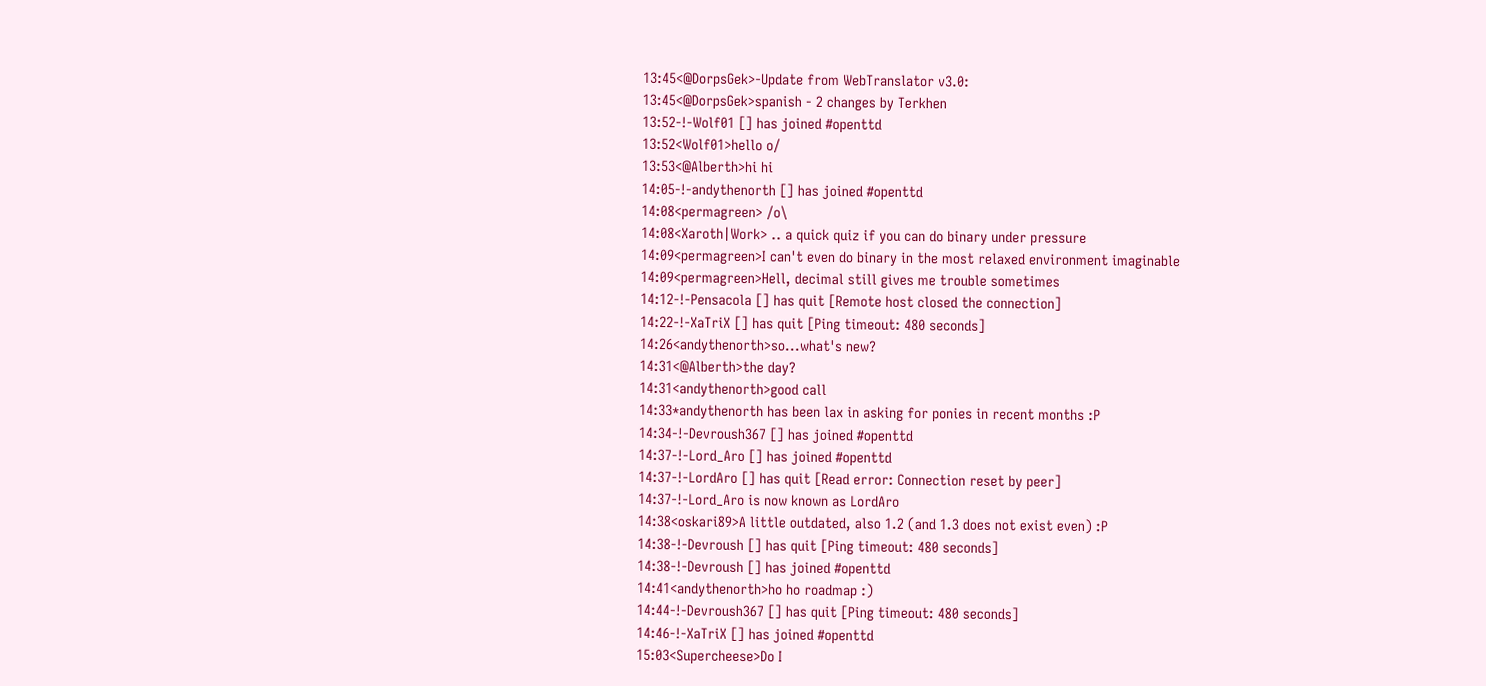13:45<@DorpsGek>-Update from WebTranslator v3.0:
13:45<@DorpsGek>spanish - 2 changes by Terkhen
13:52-!-Wolf01 [] has joined #openttd
13:52<Wolf01>hello o/
13:53<@Alberth>hi hi
14:05-!-andythenorth [] has joined #openttd
14:08<permagreen> /o\
14:08<Xaroth|Work> .. a quick quiz if you can do binary under pressure
14:09<permagreen>I can't even do binary in the most relaxed environment imaginable
14:09<permagreen>Hell, decimal still gives me trouble sometimes
14:12-!-Pensacola [] has quit [Remote host closed the connection]
14:22-!-XaTriX [] has quit [Ping timeout: 480 seconds]
14:26<andythenorth>so...what's new?
14:31<@Alberth>the day?
14:31<andythenorth>good call
14:33*andythenorth has been lax in asking for ponies in recent months :P
14:34-!-Devroush367 [] has joined #openttd
14:37-!-Lord_Aro [] has joined #openttd
14:37-!-LordAro [] has quit [Read error: Connection reset by peer]
14:37-!-Lord_Aro is now known as LordAro
14:38<oskari89>A little outdated, also 1.2 (and 1.3 does not exist even) :P
14:38-!-Devroush [] has quit [Ping timeout: 480 seconds]
14:38-!-Devroush [] has joined #openttd
14:41<andythenorth>ho ho roadmap :)
14:44-!-Devroush367 [] has quit [Ping timeout: 480 seconds]
14:46-!-XaTriX [] has joined #openttd
15:03<Supercheese>Do I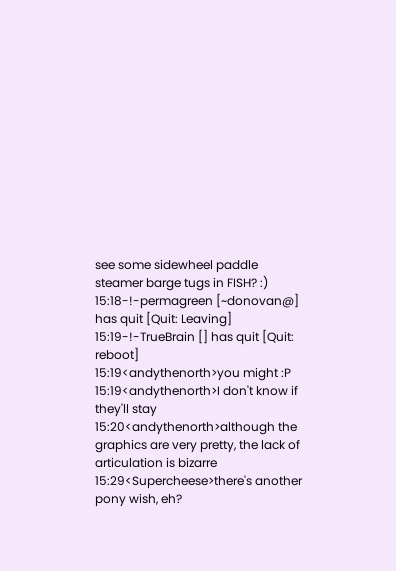see some sidewheel paddle steamer barge tugs in FISH? :)
15:18-!-permagreen [~donovan@] has quit [Quit: Leaving]
15:19-!-TrueBrain [] has quit [Quit: reboot]
15:19<andythenorth>you might :P
15:19<andythenorth>I don't know if they'll stay
15:20<andythenorth>although the graphics are very pretty, the lack of articulation is bizarre
15:29<Supercheese>there's another pony wish, eh?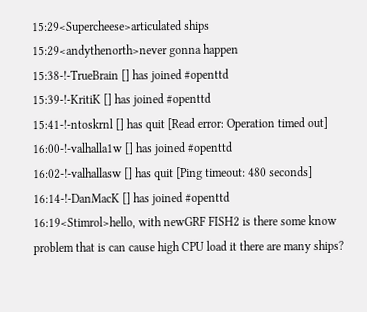15:29<Supercheese>articulated ships
15:29<andythenorth>never gonna happen
15:38-!-TrueBrain [] has joined #openttd
15:39-!-KritiK [] has joined #openttd
15:41-!-ntoskrnl [] has quit [Read error: Operation timed out]
16:00-!-valhalla1w [] has joined #openttd
16:02-!-valhallasw [] has quit [Ping timeout: 480 seconds]
16:14-!-DanMacK [] has joined #openttd
16:19<Stimrol>hello, with newGRF FISH2 is there some know problem that is can cause high CPU load it there are many ships?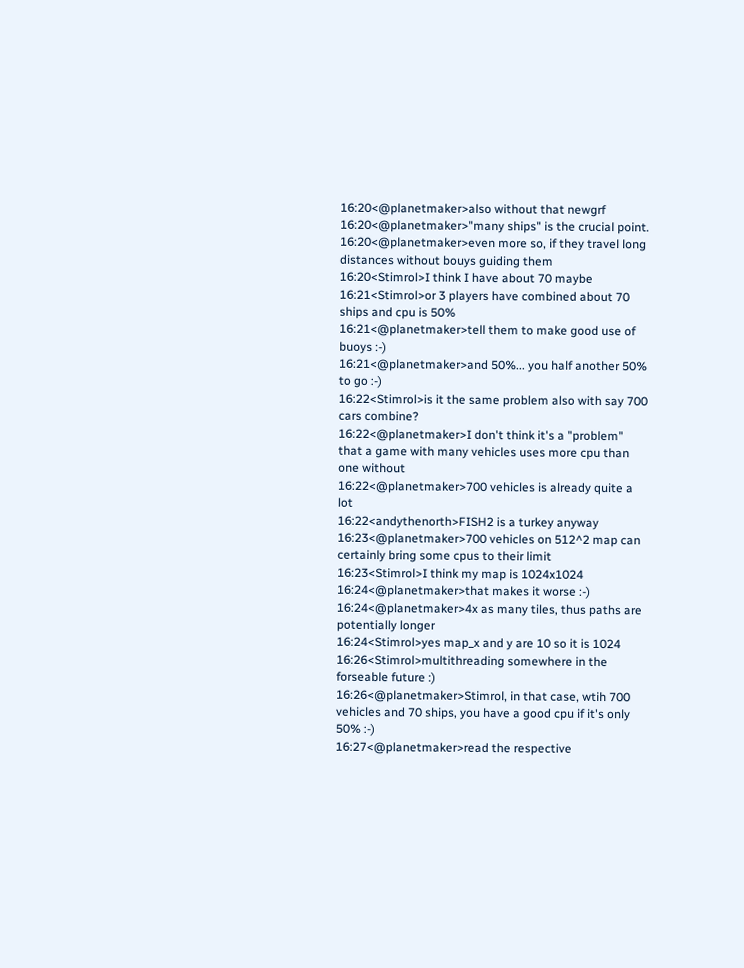16:20<@planetmaker>also without that newgrf
16:20<@planetmaker>"many ships" is the crucial point.
16:20<@planetmaker>even more so, if they travel long distances without bouys guiding them
16:20<Stimrol>I think I have about 70 maybe
16:21<Stimrol>or 3 players have combined about 70 ships and cpu is 50%
16:21<@planetmaker>tell them to make good use of buoys :-)
16:21<@planetmaker>and 50%... you half another 50% to go :-)
16:22<Stimrol>is it the same problem also with say 700 cars combine?
16:22<@planetmaker>I don't think it's a "problem" that a game with many vehicles uses more cpu than one without
16:22<@planetmaker>700 vehicles is already quite a lot
16:22<andythenorth>FISH2 is a turkey anyway
16:23<@planetmaker>700 vehicles on 512^2 map can certainly bring some cpus to their limit
16:23<Stimrol>I think my map is 1024x1024
16:24<@planetmaker>that makes it worse :-)
16:24<@planetmaker>4x as many tiles, thus paths are potentially longer
16:24<Stimrol>yes map_x and y are 10 so it is 1024
16:26<Stimrol>multithreading somewhere in the forseable future :)
16:26<@planetmaker>Stimrol, in that case, wtih 700 vehicles and 70 ships, you have a good cpu if it's only 50% :-)
16:27<@planetmaker>read the respective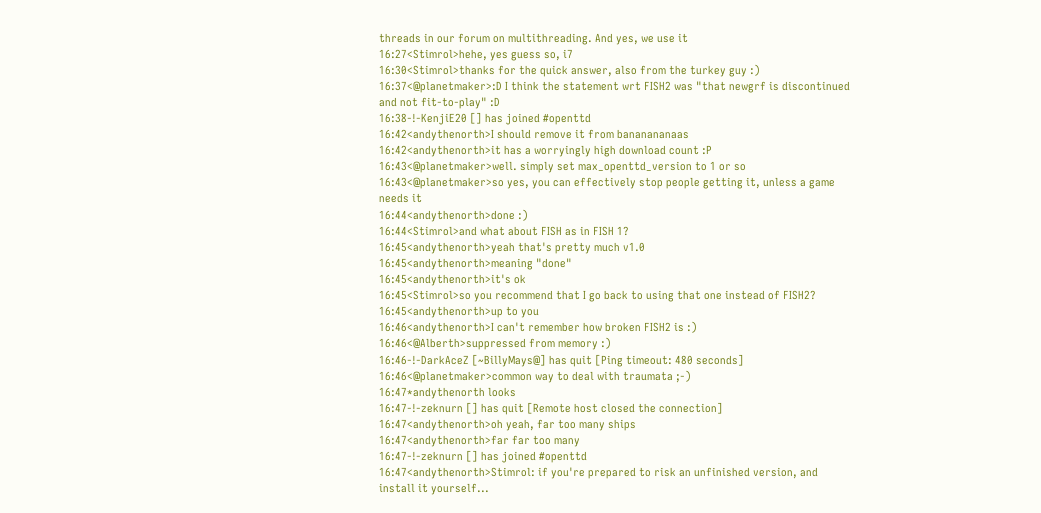threads in our forum on multithreading. And yes, we use it
16:27<Stimrol>hehe, yes guess so, i7
16:30<Stimrol>thanks for the quick answer, also from the turkey guy :)
16:37<@planetmaker>:D I think the statement wrt FISH2 was "that newgrf is discontinued and not fit-to-play" :D
16:38-!-KenjiE20 [] has joined #openttd
16:42<andythenorth>I should remove it from bananananaas
16:42<andythenorth>it has a worryingly high download count :P
16:43<@planetmaker>well. simply set max_openttd_version to 1 or so
16:43<@planetmaker>so yes, you can effectively stop people getting it, unless a game needs it
16:44<andythenorth>done :)
16:44<Stimrol>and what about FISH as in FISH 1?
16:45<andythenorth>yeah that's pretty much v1.0
16:45<andythenorth>meaning "done"
16:45<andythenorth>it's ok
16:45<Stimrol>so you recommend that I go back to using that one instead of FISH2?
16:45<andythenorth>up to you
16:46<andythenorth>I can't remember how broken FISH2 is :)
16:46<@Alberth>suppressed from memory :)
16:46-!-DarkAceZ [~BillyMays@] has quit [Ping timeout: 480 seconds]
16:46<@planetmaker>common way to deal with traumata ;-)
16:47*andythenorth looks
16:47-!-zeknurn [] has quit [Remote host closed the connection]
16:47<andythenorth>oh yeah, far too many ships
16:47<andythenorth>far far too many
16:47-!-zeknurn [] has joined #openttd
16:47<andythenorth>Stimrol: if you're prepared to risk an unfinished version, and install it yourself...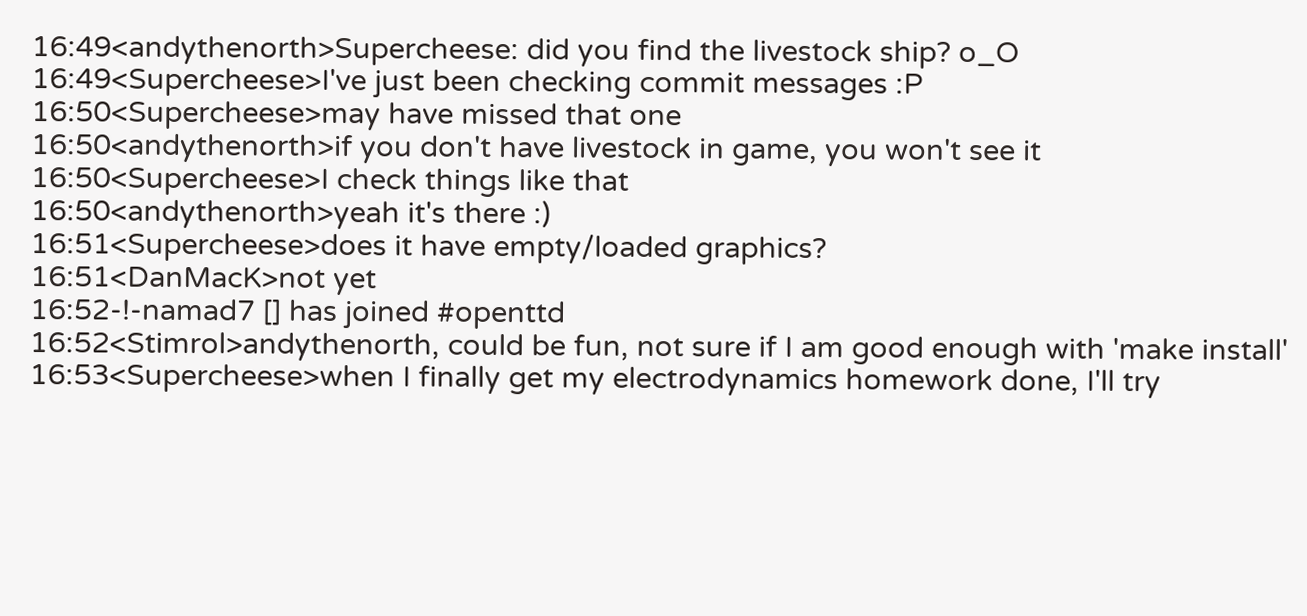16:49<andythenorth>Supercheese: did you find the livestock ship? o_O
16:49<Supercheese>I've just been checking commit messages :P
16:50<Supercheese>may have missed that one
16:50<andythenorth>if you don't have livestock in game, you won't see it
16:50<Supercheese>I check things like that
16:50<andythenorth>yeah it's there :)
16:51<Supercheese>does it have empty/loaded graphics?
16:51<DanMacK>not yet
16:52-!-namad7 [] has joined #openttd
16:52<Stimrol>andythenorth, could be fun, not sure if I am good enough with 'make install'
16:53<Supercheese>when I finally get my electrodynamics homework done, I'll try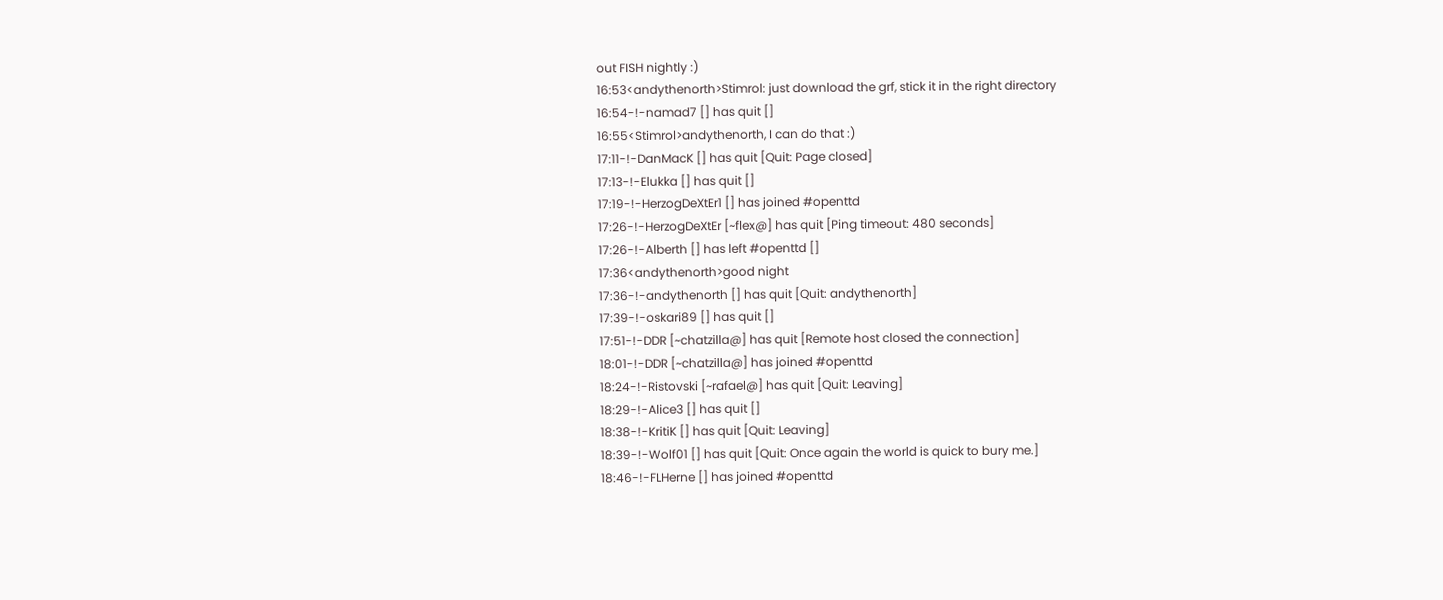out FISH nightly :)
16:53<andythenorth>Stimrol: just download the grf, stick it in the right directory
16:54-!-namad7 [] has quit []
16:55<Stimrol>andythenorth, I can do that :)
17:11-!-DanMacK [] has quit [Quit: Page closed]
17:13-!-Elukka [] has quit []
17:19-!-HerzogDeXtEr1 [] has joined #openttd
17:26-!-HerzogDeXtEr [~flex@] has quit [Ping timeout: 480 seconds]
17:26-!-Alberth [] has left #openttd []
17:36<andythenorth>good night
17:36-!-andythenorth [] has quit [Quit: andythenorth]
17:39-!-oskari89 [] has quit []
17:51-!-DDR [~chatzilla@] has quit [Remote host closed the connection]
18:01-!-DDR [~chatzilla@] has joined #openttd
18:24-!-Ristovski [~rafael@] has quit [Quit: Leaving]
18:29-!-Alice3 [] has quit []
18:38-!-KritiK [] has quit [Quit: Leaving]
18:39-!-Wolf01 [] has quit [Quit: Once again the world is quick to bury me.]
18:46-!-FLHerne [] has joined #openttd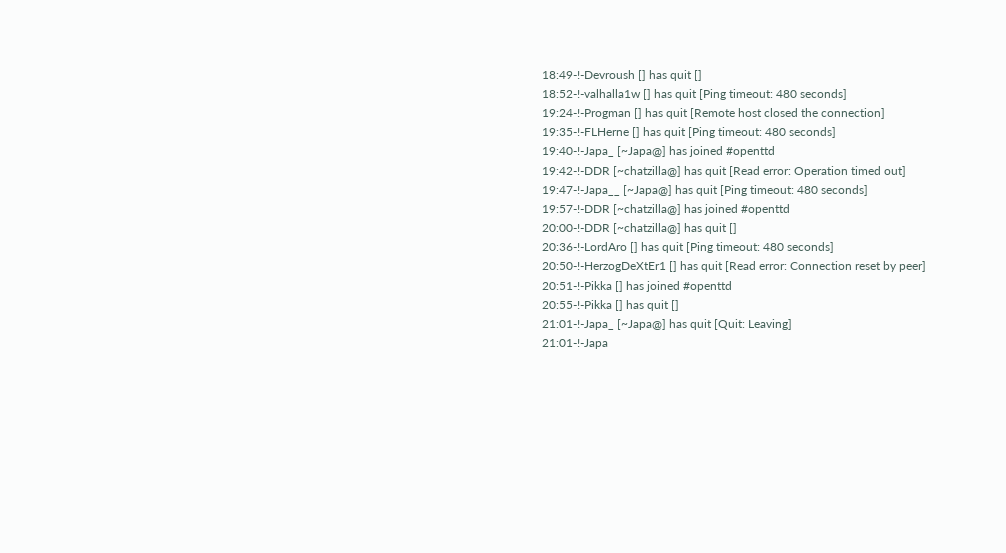18:49-!-Devroush [] has quit []
18:52-!-valhalla1w [] has quit [Ping timeout: 480 seconds]
19:24-!-Progman [] has quit [Remote host closed the connection]
19:35-!-FLHerne [] has quit [Ping timeout: 480 seconds]
19:40-!-Japa_ [~Japa@] has joined #openttd
19:42-!-DDR [~chatzilla@] has quit [Read error: Operation timed out]
19:47-!-Japa__ [~Japa@] has quit [Ping timeout: 480 seconds]
19:57-!-DDR [~chatzilla@] has joined #openttd
20:00-!-DDR [~chatzilla@] has quit []
20:36-!-LordAro [] has quit [Ping timeout: 480 seconds]
20:50-!-HerzogDeXtEr1 [] has quit [Read error: Connection reset by peer]
20:51-!-Pikka [] has joined #openttd
20:55-!-Pikka [] has quit []
21:01-!-Japa_ [~Japa@] has quit [Quit: Leaving]
21:01-!-Japa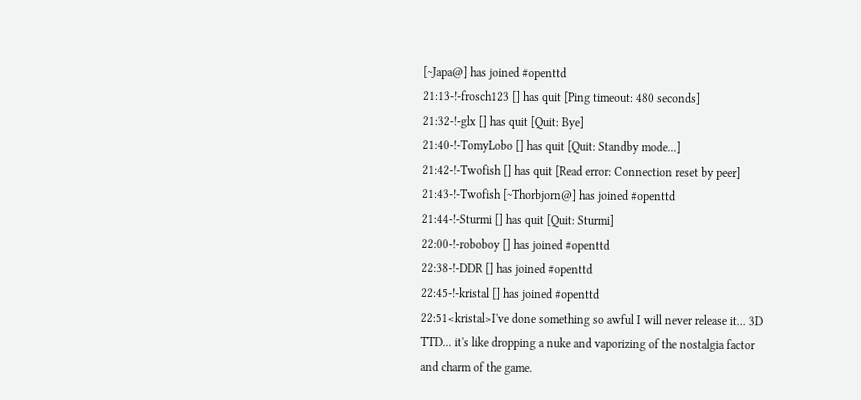[~Japa@] has joined #openttd
21:13-!-frosch123 [] has quit [Ping timeout: 480 seconds]
21:32-!-glx [] has quit [Quit: Bye]
21:40-!-TomyLobo [] has quit [Quit: Standby mode...]
21:42-!-Twofish [] has quit [Read error: Connection reset by peer]
21:43-!-Twofish [~Thorbjorn@] has joined #openttd
21:44-!-Sturmi [] has quit [Quit: Sturmi]
22:00-!-roboboy [] has joined #openttd
22:38-!-DDR [] has joined #openttd
22:45-!-kristal [] has joined #openttd
22:51<kristal>I've done something so awful I will never release it... 3D TTD... it's like dropping a nuke and vaporizing of the nostalgia factor and charm of the game.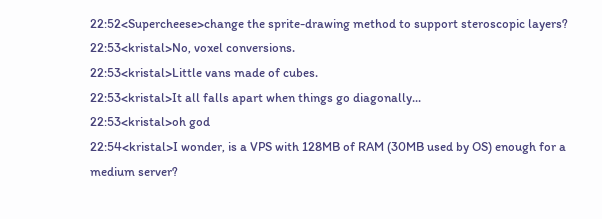22:52<Supercheese>change the sprite-drawing method to support steroscopic layers?
22:53<kristal>No, voxel conversions.
22:53<kristal>Little vans made of cubes.
22:53<kristal>It all falls apart when things go diagonally...
22:53<kristal>oh god
22:54<kristal>I wonder, is a VPS with 128MB of RAM (30MB used by OS) enough for a medium server?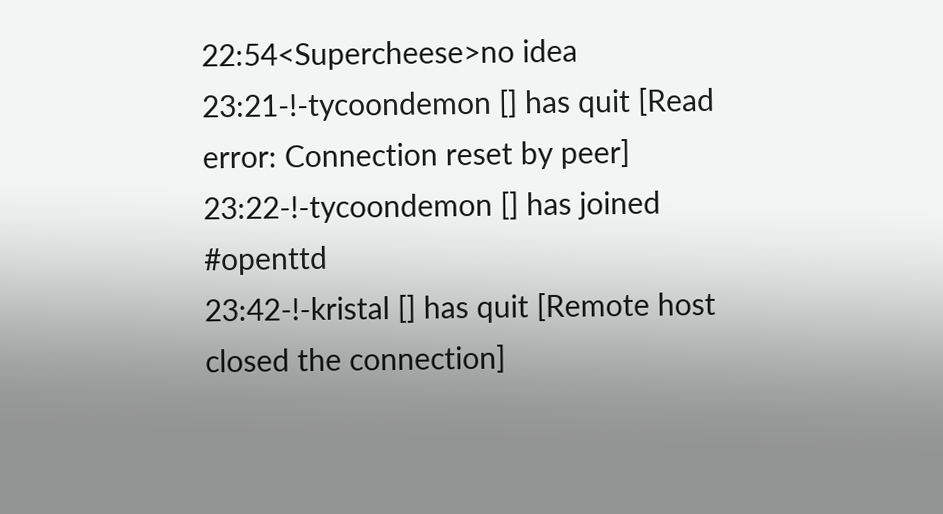22:54<Supercheese>no idea
23:21-!-tycoondemon [] has quit [Read error: Connection reset by peer]
23:22-!-tycoondemon [] has joined #openttd
23:42-!-kristal [] has quit [Remote host closed the connection]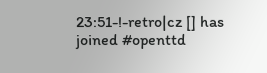23:51-!-retro|cz [] has joined #openttd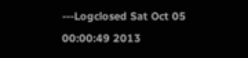---Logclosed Sat Oct 05 00:00:49 2013